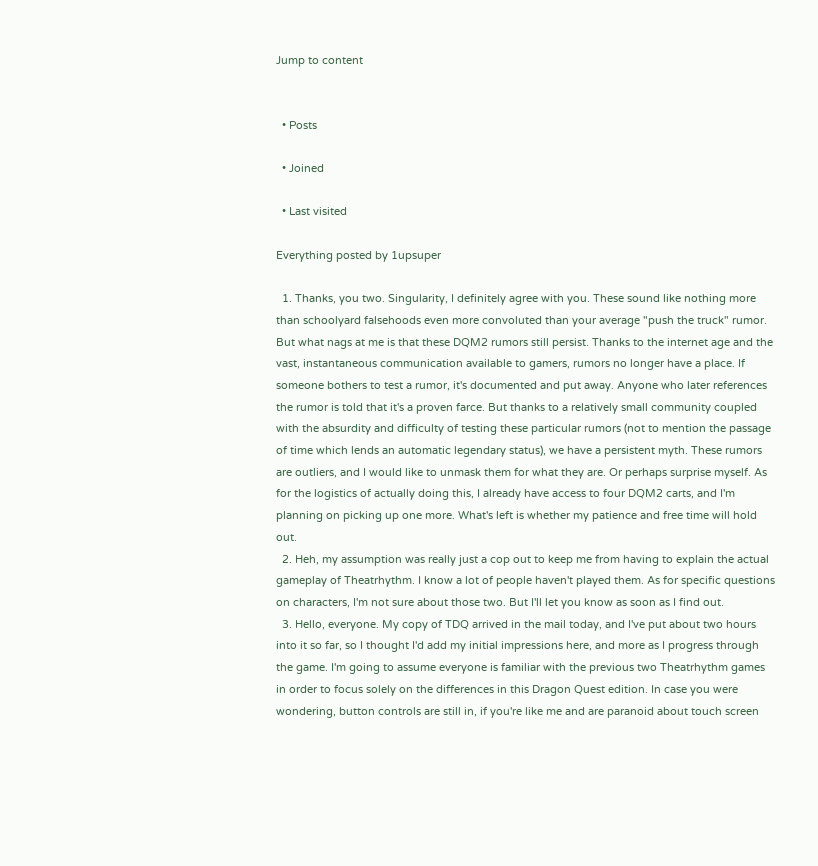Jump to content


  • Posts

  • Joined

  • Last visited

Everything posted by 1upsuper

  1. Thanks, you two. Singularity, I definitely agree with you. These sound like nothing more than schoolyard falsehoods even more convoluted than your average "push the truck" rumor. But what nags at me is that these DQM2 rumors still persist. Thanks to the internet age and the vast, instantaneous communication available to gamers, rumors no longer have a place. If someone bothers to test a rumor, it's documented and put away. Anyone who later references the rumor is told that it's a proven farce. But thanks to a relatively small community coupled with the absurdity and difficulty of testing these particular rumors (not to mention the passage of time which lends an automatic legendary status), we have a persistent myth. These rumors are outliers, and I would like to unmask them for what they are. Or perhaps surprise myself. As for the logistics of actually doing this, I already have access to four DQM2 carts, and I'm planning on picking up one more. What's left is whether my patience and free time will hold out.
  2. Heh, my assumption was really just a cop out to keep me from having to explain the actual gameplay of Theatrhythm. I know a lot of people haven't played them. As for specific questions on characters, I'm not sure about those two. But I'll let you know as soon as I find out.
  3. Hello, everyone. My copy of TDQ arrived in the mail today, and I've put about two hours into it so far, so I thought I'd add my initial impressions here, and more as I progress through the game. I'm going to assume everyone is familiar with the previous two Theatrhythm games in order to focus solely on the differences in this Dragon Quest edition. In case you were wondering, button controls are still in, if you're like me and are paranoid about touch screen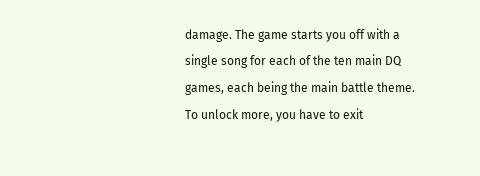damage. The game starts you off with a single song for each of the ten main DQ games, each being the main battle theme. To unlock more, you have to exit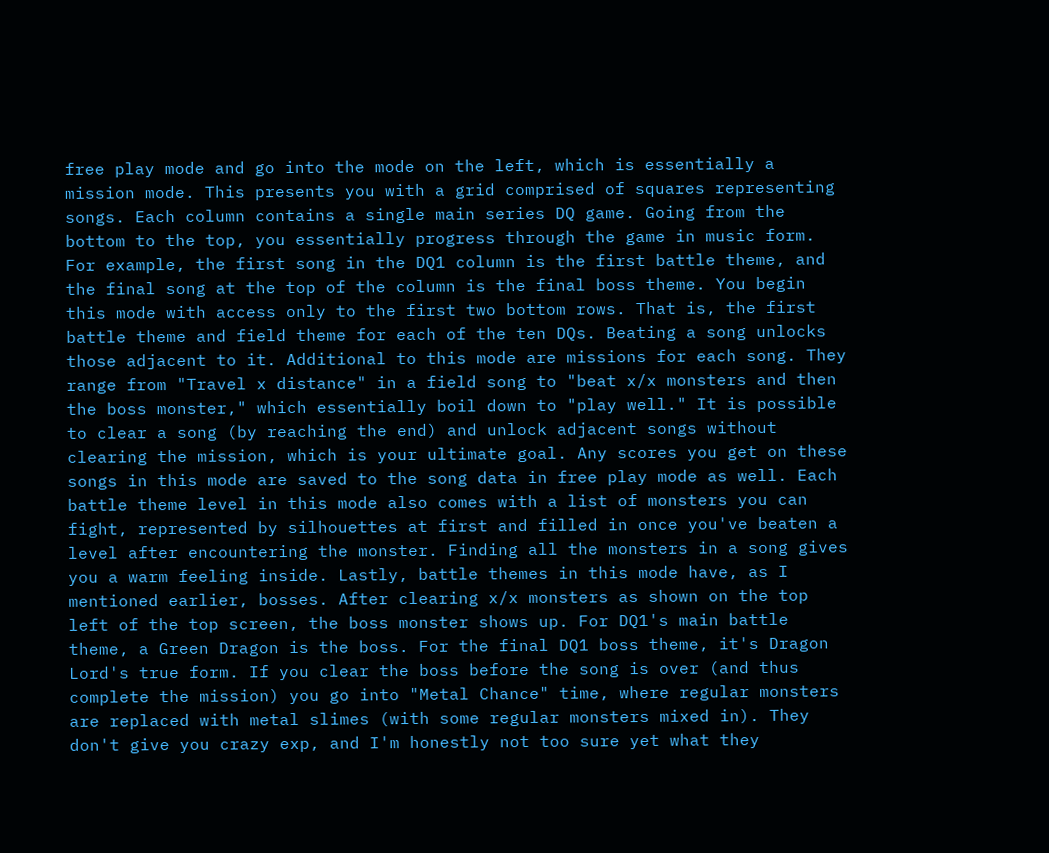free play mode and go into the mode on the left, which is essentially a mission mode. This presents you with a grid comprised of squares representing songs. Each column contains a single main series DQ game. Going from the bottom to the top, you essentially progress through the game in music form. For example, the first song in the DQ1 column is the first battle theme, and the final song at the top of the column is the final boss theme. You begin this mode with access only to the first two bottom rows. That is, the first battle theme and field theme for each of the ten DQs. Beating a song unlocks those adjacent to it. Additional to this mode are missions for each song. They range from "Travel x distance" in a field song to "beat x/x monsters and then the boss monster," which essentially boil down to "play well." It is possible to clear a song (by reaching the end) and unlock adjacent songs without clearing the mission, which is your ultimate goal. Any scores you get on these songs in this mode are saved to the song data in free play mode as well. Each battle theme level in this mode also comes with a list of monsters you can fight, represented by silhouettes at first and filled in once you've beaten a level after encountering the monster. Finding all the monsters in a song gives you a warm feeling inside. Lastly, battle themes in this mode have, as I mentioned earlier, bosses. After clearing x/x monsters as shown on the top left of the top screen, the boss monster shows up. For DQ1's main battle theme, a Green Dragon is the boss. For the final DQ1 boss theme, it's Dragon Lord's true form. If you clear the boss before the song is over (and thus complete the mission) you go into "Metal Chance" time, where regular monsters are replaced with metal slimes (with some regular monsters mixed in). They don't give you crazy exp, and I'm honestly not too sure yet what they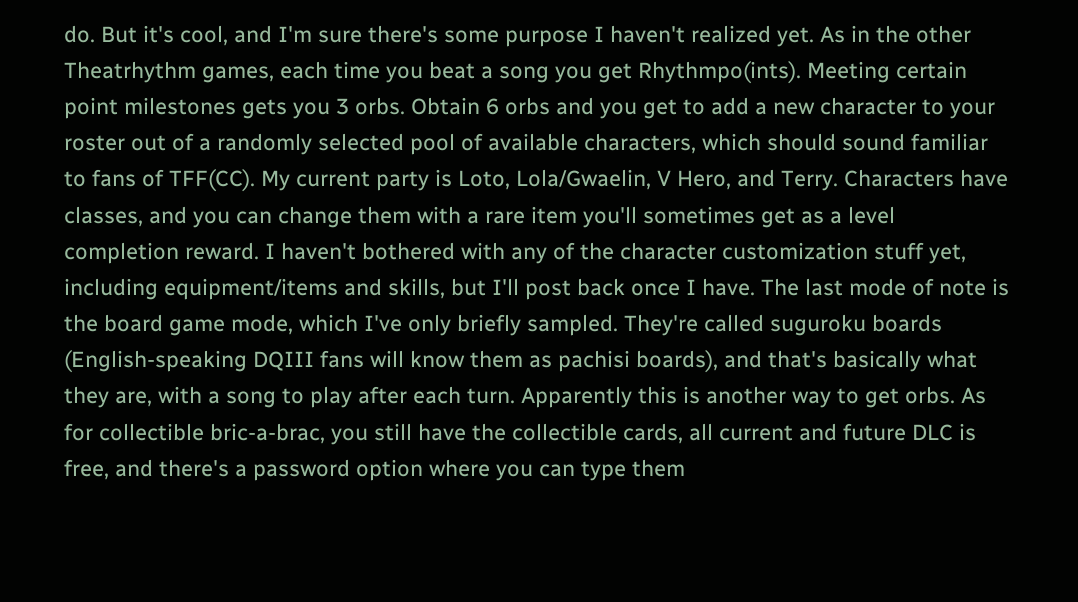do. But it's cool, and I'm sure there's some purpose I haven't realized yet. As in the other Theatrhythm games, each time you beat a song you get Rhythmpo(ints). Meeting certain point milestones gets you 3 orbs. Obtain 6 orbs and you get to add a new character to your roster out of a randomly selected pool of available characters, which should sound familiar to fans of TFF(CC). My current party is Loto, Lola/Gwaelin, V Hero, and Terry. Characters have classes, and you can change them with a rare item you'll sometimes get as a level completion reward. I haven't bothered with any of the character customization stuff yet, including equipment/items and skills, but I'll post back once I have. The last mode of note is the board game mode, which I've only briefly sampled. They're called suguroku boards (English-speaking DQIII fans will know them as pachisi boards), and that's basically what they are, with a song to play after each turn. Apparently this is another way to get orbs. As for collectible bric-a-brac, you still have the collectible cards, all current and future DLC is free, and there's a password option where you can type them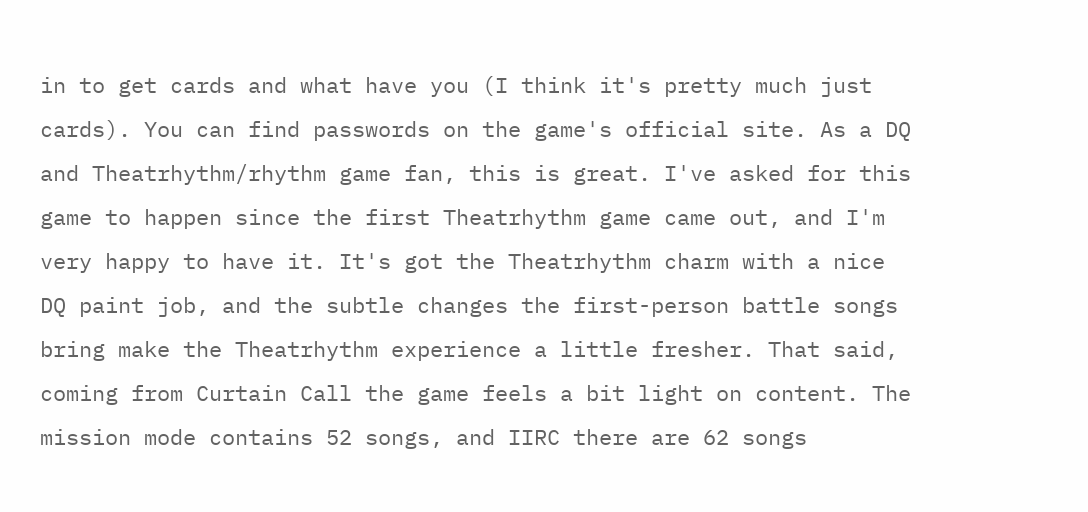in to get cards and what have you (I think it's pretty much just cards). You can find passwords on the game's official site. As a DQ and Theatrhythm/rhythm game fan, this is great. I've asked for this game to happen since the first Theatrhythm game came out, and I'm very happy to have it. It's got the Theatrhythm charm with a nice DQ paint job, and the subtle changes the first-person battle songs bring make the Theatrhythm experience a little fresher. That said, coming from Curtain Call the game feels a bit light on content. The mission mode contains 52 songs, and IIRC there are 62 songs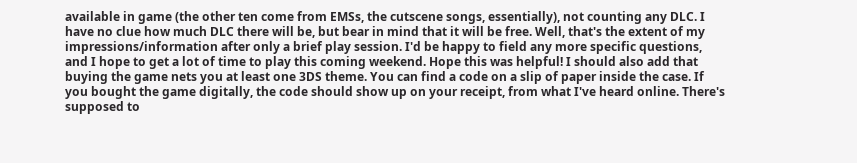available in game (the other ten come from EMSs, the cutscene songs, essentially), not counting any DLC. I have no clue how much DLC there will be, but bear in mind that it will be free. Well, that's the extent of my impressions/information after only a brief play session. I'd be happy to field any more specific questions, and I hope to get a lot of time to play this coming weekend. Hope this was helpful! I should also add that buying the game nets you at least one 3DS theme. You can find a code on a slip of paper inside the case. If you bought the game digitally, the code should show up on your receipt, from what I've heard online. There's supposed to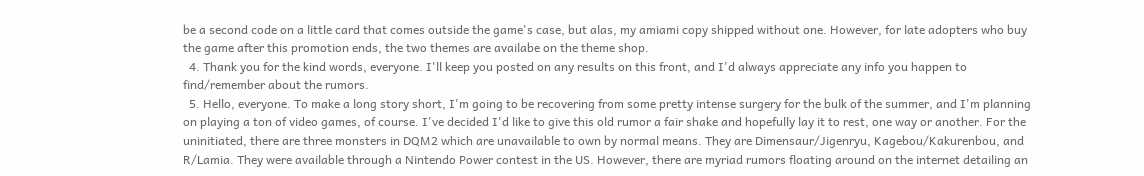be a second code on a little card that comes outside the game's case, but alas, my amiami copy shipped without one. However, for late adopters who buy the game after this promotion ends, the two themes are availabe on the theme shop.
  4. Thank you for the kind words, everyone. I'll keep you posted on any results on this front, and I'd always appreciate any info you happen to find/remember about the rumors.
  5. Hello, everyone. To make a long story short, I'm going to be recovering from some pretty intense surgery for the bulk of the summer, and I'm planning on playing a ton of video games, of course. I've decided I'd like to give this old rumor a fair shake and hopefully lay it to rest, one way or another. For the uninitiated, there are three monsters in DQM2 which are unavailable to own by normal means. They are Dimensaur/Jigenryu, Kagebou/Kakurenbou, and R/Lamia. They were available through a Nintendo Power contest in the US. However, there are myriad rumors floating around on the internet detailing an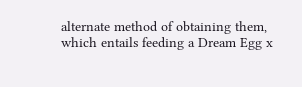alternate method of obtaining them, which entails feeding a Dream Egg x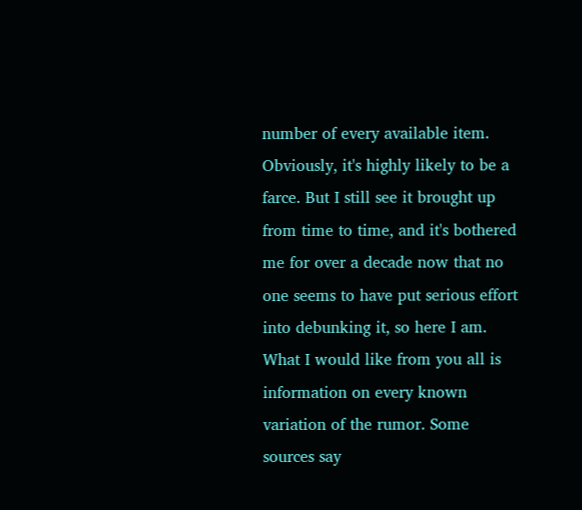number of every available item. Obviously, it's highly likely to be a farce. But I still see it brought up from time to time, and it's bothered me for over a decade now that no one seems to have put serious effort into debunking it, so here I am. What I would like from you all is information on every known variation of the rumor. Some sources say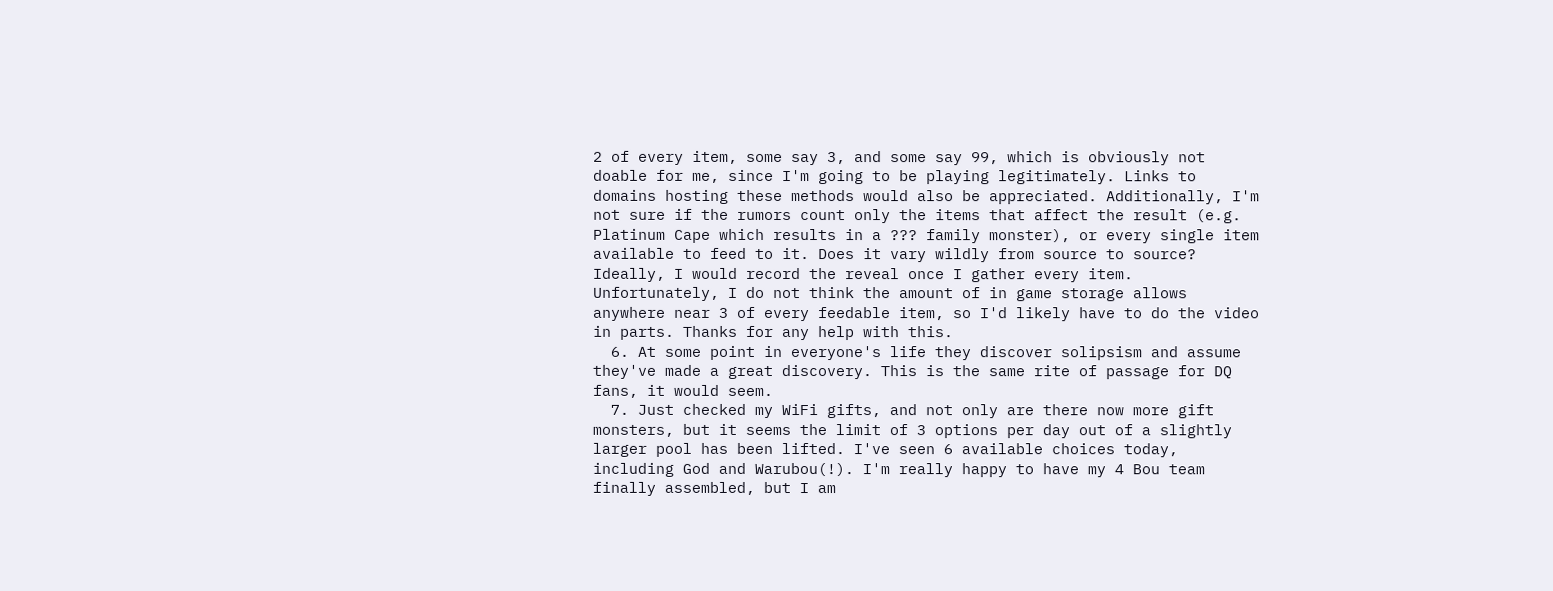2 of every item, some say 3, and some say 99, which is obviously not doable for me, since I'm going to be playing legitimately. Links to domains hosting these methods would also be appreciated. Additionally, I'm not sure if the rumors count only the items that affect the result (e.g. Platinum Cape which results in a ??? family monster), or every single item available to feed to it. Does it vary wildly from source to source? Ideally, I would record the reveal once I gather every item. Unfortunately, I do not think the amount of in game storage allows anywhere near 3 of every feedable item, so I'd likely have to do the video in parts. Thanks for any help with this.
  6. At some point in everyone's life they discover solipsism and assume they've made a great discovery. This is the same rite of passage for DQ fans, it would seem.
  7. Just checked my WiFi gifts, and not only are there now more gift monsters, but it seems the limit of 3 options per day out of a slightly larger pool has been lifted. I've seen 6 available choices today, including God and Warubou(!). I'm really happy to have my 4 Bou team finally assembled, but I am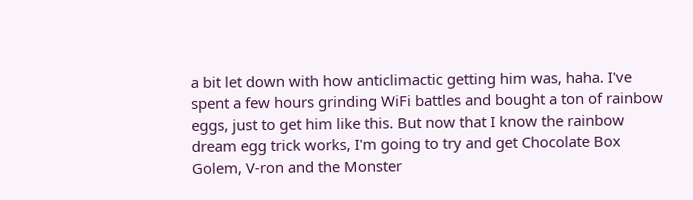a bit let down with how anticlimactic getting him was, haha. I've spent a few hours grinding WiFi battles and bought a ton of rainbow eggs, just to get him like this. But now that I know the rainbow dream egg trick works, I'm going to try and get Chocolate Box Golem, V-ron and the Monster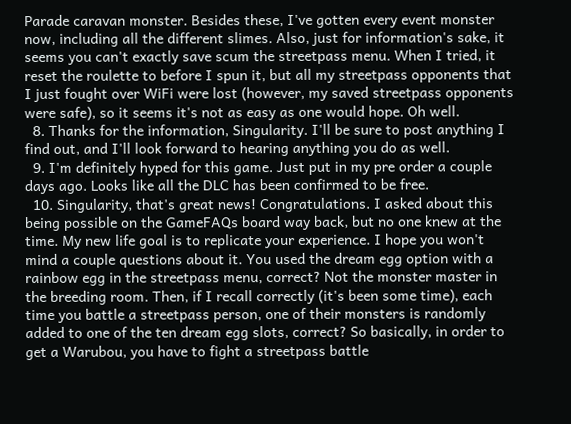Parade caravan monster. Besides these, I've gotten every event monster now, including all the different slimes. Also, just for information's sake, it seems you can't exactly save scum the streetpass menu. When I tried, it reset the roulette to before I spun it, but all my streetpass opponents that I just fought over WiFi were lost (however, my saved streetpass opponents were safe), so it seems it's not as easy as one would hope. Oh well.
  8. Thanks for the information, Singularity. I'll be sure to post anything I find out, and I'll look forward to hearing anything you do as well.
  9. I'm definitely hyped for this game. Just put in my pre order a couple days ago. Looks like all the DLC has been confirmed to be free.
  10. Singularity, that's great news! Congratulations. I asked about this being possible on the GameFAQs board way back, but no one knew at the time. My new life goal is to replicate your experience. I hope you won't mind a couple questions about it. You used the dream egg option with a rainbow egg in the streetpass menu, correct? Not the monster master in the breeding room. Then, if I recall correctly (it's been some time), each time you battle a streetpass person, one of their monsters is randomly added to one of the ten dream egg slots, correct? So basically, in order to get a Warubou, you have to fight a streetpass battle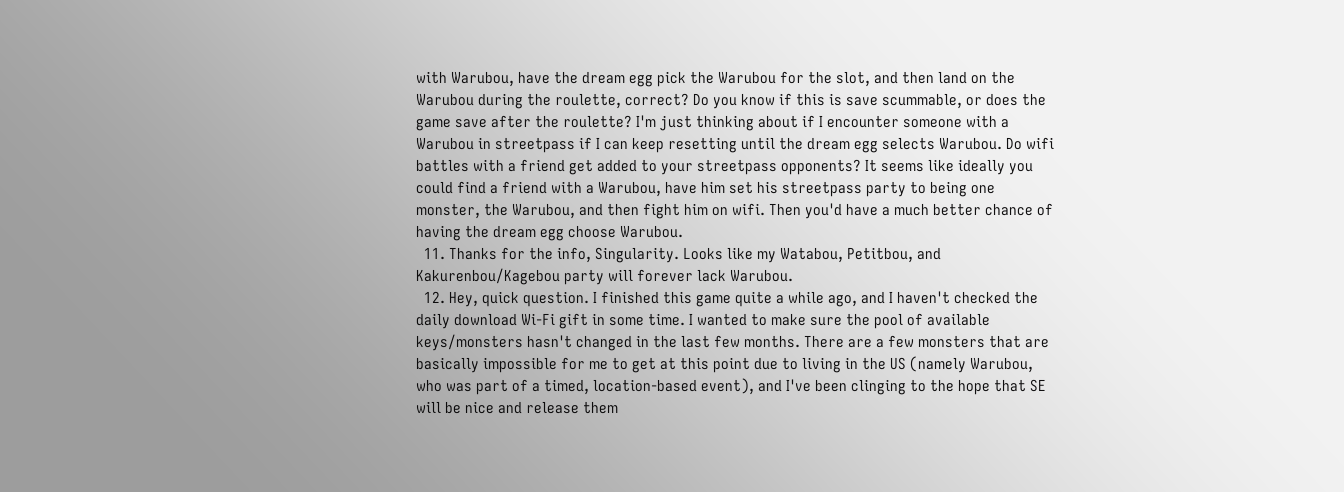with Warubou, have the dream egg pick the Warubou for the slot, and then land on the Warubou during the roulette, correct? Do you know if this is save scummable, or does the game save after the roulette? I'm just thinking about if I encounter someone with a Warubou in streetpass if I can keep resetting until the dream egg selects Warubou. Do wifi battles with a friend get added to your streetpass opponents? It seems like ideally you could find a friend with a Warubou, have him set his streetpass party to being one monster, the Warubou, and then fight him on wifi. Then you'd have a much better chance of having the dream egg choose Warubou.
  11. Thanks for the info, Singularity. Looks like my Watabou, Petitbou, and Kakurenbou/Kagebou party will forever lack Warubou.
  12. Hey, quick question. I finished this game quite a while ago, and I haven't checked the daily download Wi-Fi gift in some time. I wanted to make sure the pool of available keys/monsters hasn't changed in the last few months. There are a few monsters that are basically impossible for me to get at this point due to living in the US (namely Warubou, who was part of a timed, location-based event), and I've been clinging to the hope that SE will be nice and release them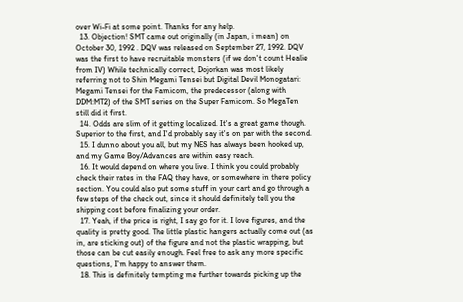over Wi-Fi at some point. Thanks for any help.
  13. Objection! SMT came out originally (in Japan, i mean) on October 30, 1992 . DQV was released on September 27, 1992. DQV was the first to have recruitable monsters (if we don't count Healie from IV) While technically correct, Dojorkan was most likely referring not to Shin Megami Tensei but Digital Devil Monogatari: Megami Tensei for the Famicom, the predecessor (along with DDM:MT2) of the SMT series on the Super Famicom. So MegaTen still did it first.
  14. Odds are slim of it getting localized. It's a great game though. Superior to the first, and I'd probably say it's on par with the second.
  15. I dunno about you all, but my NES has always been hooked up, and my Game Boy/Advances are within easy reach.
  16. It would depend on where you live. I think you could probably check their rates in the FAQ they have, or somewhere in there policy section. You could also put some stuff in your cart and go through a few steps of the check out, since it should definitely tell you the shipping cost before finalizing your order.
  17. Yeah, if the price is right, I say go for it. I love figures, and the quality is pretty good. The little plastic hangers actually come out (as in, are sticking out) of the figure and not the plastic wrapping, but those can be cut easily enough. Feel free to ask any more specific questions, I'm happy to answer them.
  18. This is definitely tempting me further towards picking up the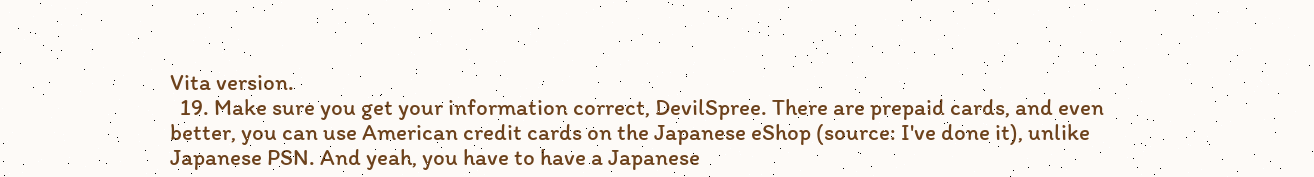Vita version.
  19. Make sure you get your information correct, DevilSpree. There are prepaid cards, and even better, you can use American credit cards on the Japanese eShop (source: I've done it), unlike Japanese PSN. And yeah, you have to have a Japanese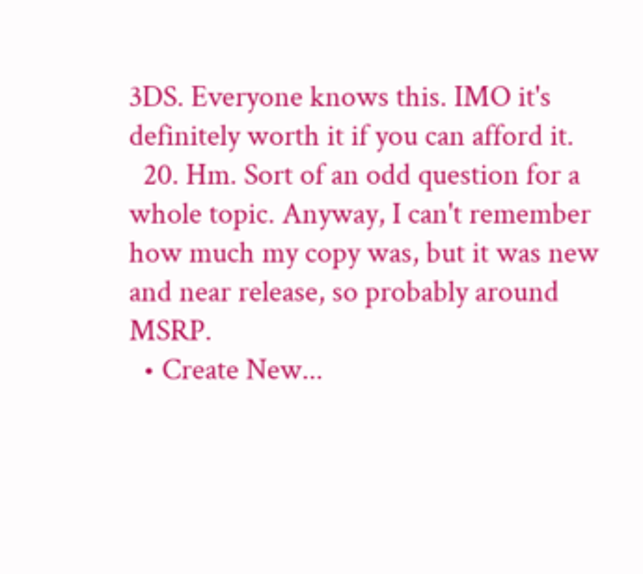3DS. Everyone knows this. IMO it's definitely worth it if you can afford it.
  20. Hm. Sort of an odd question for a whole topic. Anyway, I can't remember how much my copy was, but it was new and near release, so probably around MSRP.
  • Create New...